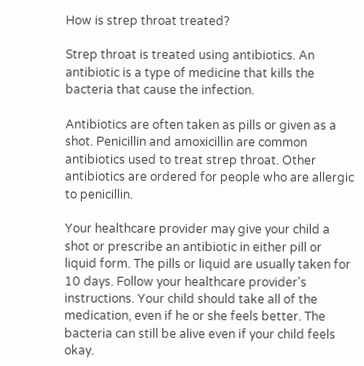How is strep throat treated?

Strep throat is treated using antibiotics. An antibiotic is a type of medicine that kills the bacteria that cause the infection.

Antibiotics are often taken as pills or given as a shot. Penicillin and amoxicillin are common antibiotics used to treat strep throat. Other antibiotics are ordered for people who are allergic to penicillin.

Your healthcare provider may give your child a shot or prescribe an antibiotic in either pill or liquid form. The pills or liquid are usually taken for 10 days. Follow your healthcare provider's instructions. Your child should take all of the medication, even if he or she feels better. The bacteria can still be alive even if your child feels okay.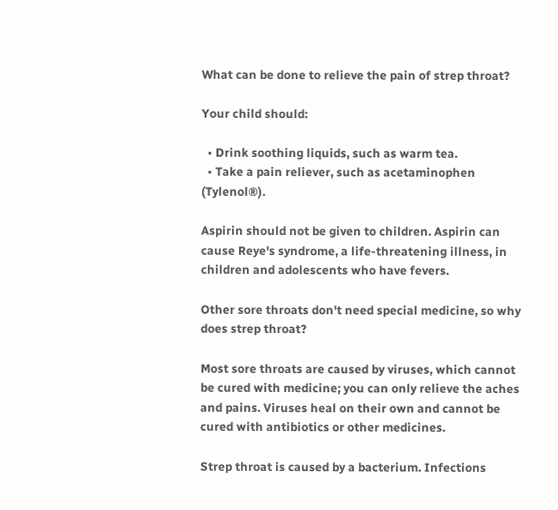What can be done to relieve the pain of strep throat?

Your child should:

  • Drink soothing liquids, such as warm tea.
  • Take a pain reliever, such as acetaminophen (Tylenol®).

Aspirin should not be given to children. Aspirin can cause Reye's syndrome, a life-threatening illness, in children and adolescents who have fevers.

Other sore throats don't need special medicine, so why does strep throat?

Most sore throats are caused by viruses, which cannot be cured with medicine; you can only relieve the aches and pains. Viruses heal on their own and cannot be cured with antibiotics or other medicines.

Strep throat is caused by a bacterium. Infections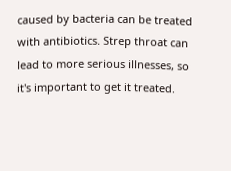caused by bacteria can be treated with antibiotics. Strep throat can lead to more serious illnesses, so it's important to get it treated.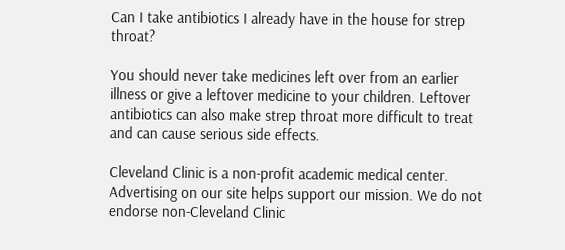Can I take antibiotics I already have in the house for strep throat?

You should never take medicines left over from an earlier illness or give a leftover medicine to your children. Leftover antibiotics can also make strep throat more difficult to treat and can cause serious side effects.

Cleveland Clinic is a non-profit academic medical center. Advertising on our site helps support our mission. We do not endorse non-Cleveland Clinic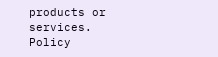products or services. Policy